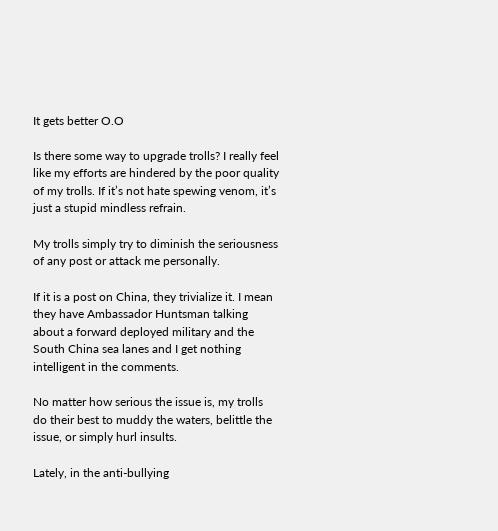It gets better O.O

Is there some way to upgrade trolls? I really feel like my efforts are hindered by the poor quality of my trolls. If it’s not hate spewing venom, it’s just a stupid mindless refrain.

My trolls simply try to diminish the seriousness of any post or attack me personally.

If it is a post on China, they trivialize it. I mean they have Ambassador Huntsman talking about a forward deployed military and the South China sea lanes and I get nothing intelligent in the comments.

No matter how serious the issue is, my trolls do their best to muddy the waters, belittle the issue, or simply hurl insults.

Lately, in the anti-bullying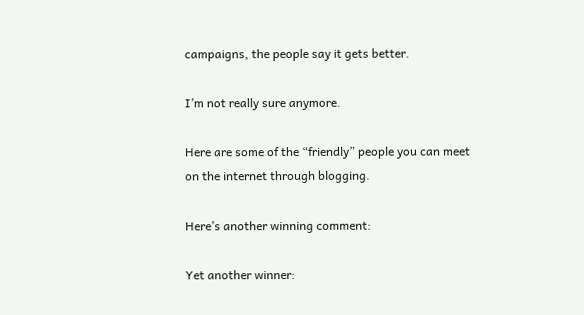campaigns, the people say it gets better.

I’m not really sure anymore.

Here are some of the “friendly” people you can meet on the internet through blogging.

Here’s another winning comment:

Yet another winner: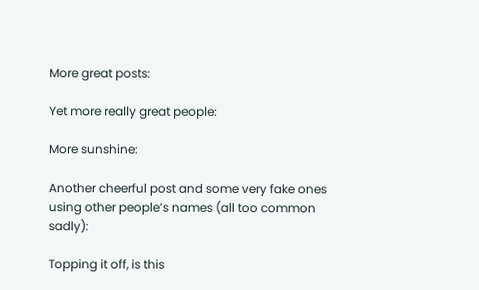More great posts:

Yet more really great people:

More sunshine:

Another cheerful post and some very fake ones using other people’s names (all too common sadly):

Topping it off, is this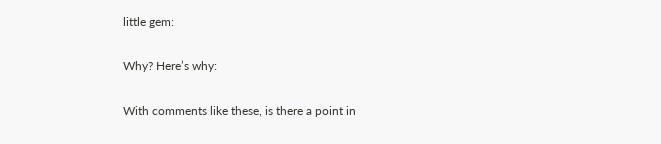little gem:

Why? Here’s why:

With comments like these, is there a point in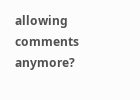allowing comments anymore?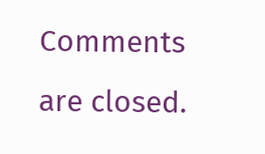Comments are closed.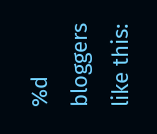%d bloggers like this: